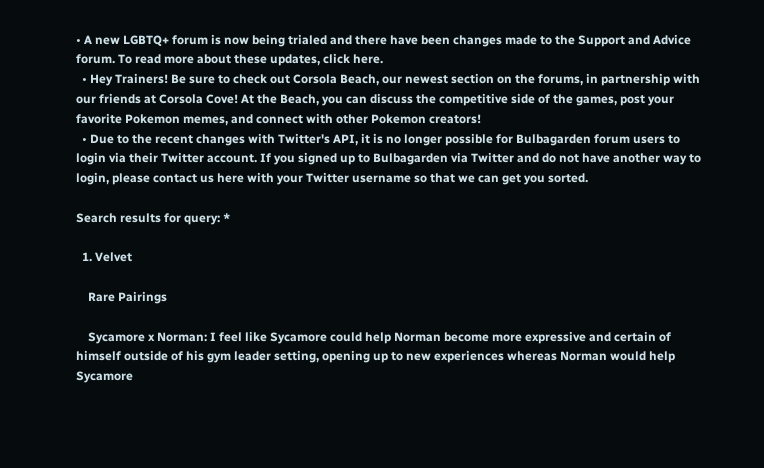• A new LGBTQ+ forum is now being trialed and there have been changes made to the Support and Advice forum. To read more about these updates, click here.
  • Hey Trainers! Be sure to check out Corsola Beach, our newest section on the forums, in partnership with our friends at Corsola Cove! At the Beach, you can discuss the competitive side of the games, post your favorite Pokemon memes, and connect with other Pokemon creators!
  • Due to the recent changes with Twitter's API, it is no longer possible for Bulbagarden forum users to login via their Twitter account. If you signed up to Bulbagarden via Twitter and do not have another way to login, please contact us here with your Twitter username so that we can get you sorted.

Search results for query: *

  1. Velvet

    Rare Pairings

    Sycamore x Norman: I feel like Sycamore could help Norman become more expressive and certain of himself outside of his gym leader setting, opening up to new experiences whereas Norman would help Sycamore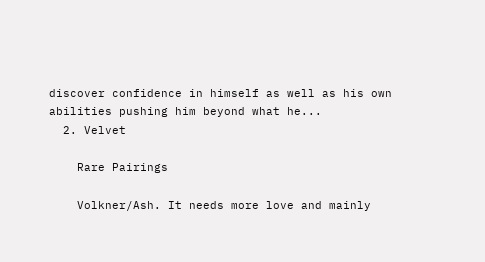discover confidence in himself as well as his own abilities pushing him beyond what he...
  2. Velvet

    Rare Pairings

    Volkner/Ash. It needs more love and mainly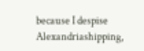because I despise Alexandriashipping,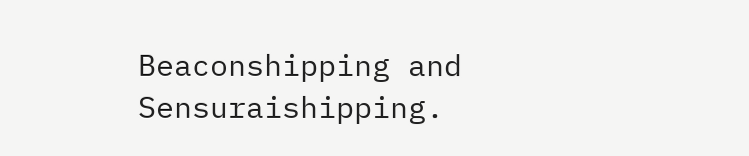Beaconshipping and Sensuraishipping.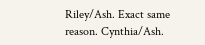Riley/Ash. Exact same reason. Cynthia/Ash.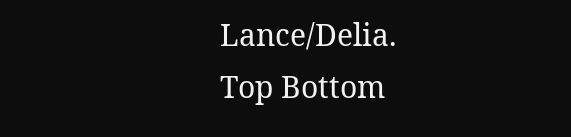Lance/Delia.
Top Bottom